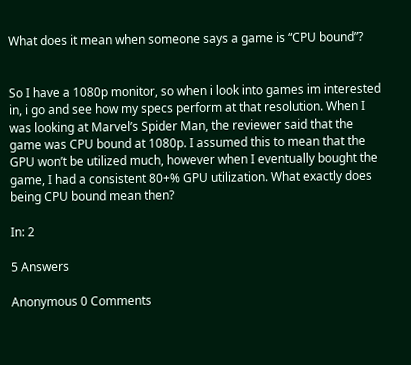What does it mean when someone says a game is “CPU bound”?


So I have a 1080p monitor, so when i look into games im interested in, i go and see how my specs perform at that resolution. When I was looking at Marvel’s Spider Man, the reviewer said that the game was CPU bound at 1080p. I assumed this to mean that the GPU won’t be utilized much, however when I eventually bought the game, I had a consistent 80+% GPU utilization. What exactly does being CPU bound mean then?

In: 2

5 Answers

Anonymous 0 Comments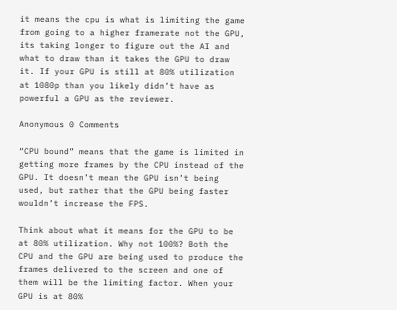it means the cpu is what is limiting the game from going to a higher framerate not the GPU, its taking longer to figure out the AI and what to draw than it takes the GPU to draw it. If your GPU is still at 80% utilization at 1080p than you likely didn’t have as powerful a GPU as the reviewer.

Anonymous 0 Comments

“CPU bound” means that the game is limited in getting more frames by the CPU instead of the GPU. It doesn’t mean the GPU isn’t being used, but rather that the GPU being faster wouldn’t increase the FPS.

Think about what it means for the GPU to be at 80% utilization. Why not 100%? Both the CPU and the GPU are being used to produce the frames delivered to the screen and one of them will be the limiting factor. When your GPU is at 80%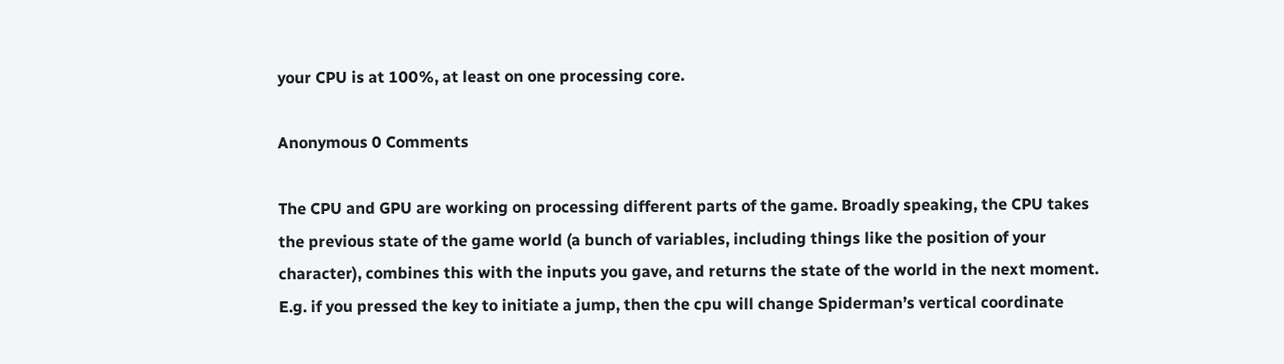your CPU is at 100%, at least on one processing core.

Anonymous 0 Comments

The CPU and GPU are working on processing different parts of the game. Broadly speaking, the CPU takes the previous state of the game world (a bunch of variables, including things like the position of your character), combines this with the inputs you gave, and returns the state of the world in the next moment. E.g. if you pressed the key to initiate a jump, then the cpu will change Spiderman’s vertical coordinate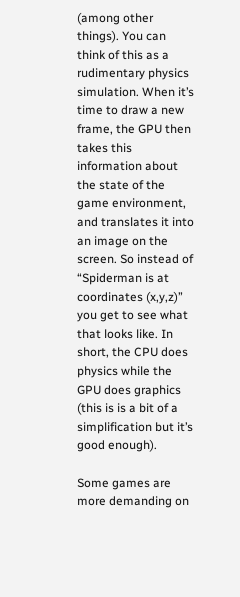(among other things). You can think of this as a rudimentary physics simulation. When it’s time to draw a new frame, the GPU then takes this information about the state of the game environment, and translates it into an image on the screen. So instead of “Spiderman is at coordinates (x,y,z)” you get to see what that looks like. In short, the CPU does physics while the GPU does graphics (this is is a bit of a simplification but it’s good enough).

Some games are more demanding on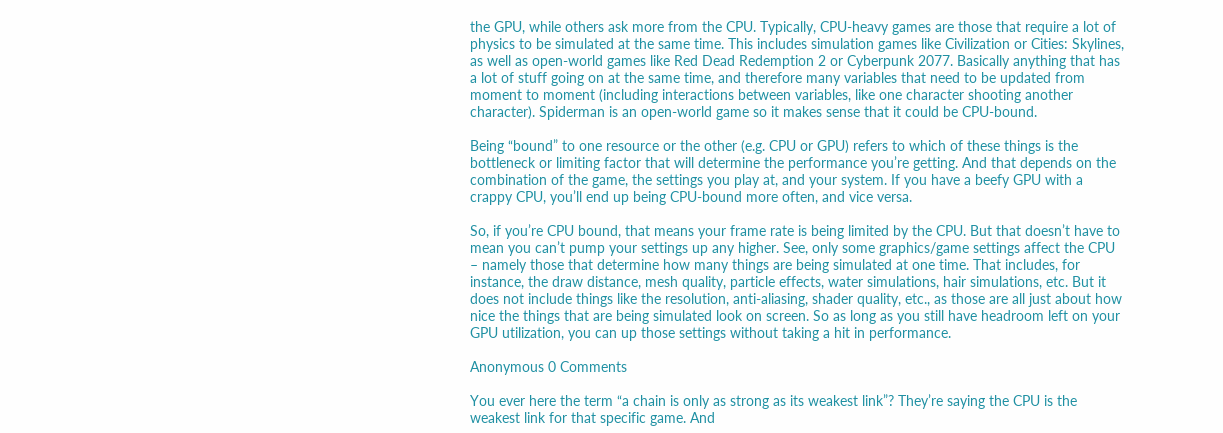the GPU, while others ask more from the CPU. Typically, CPU-heavy games are those that require a lot of physics to be simulated at the same time. This includes simulation games like Civilization or Cities: Skylines, as well as open-world games like Red Dead Redemption 2 or Cyberpunk 2077. Basically anything that has a lot of stuff going on at the same time, and therefore many variables that need to be updated from moment to moment (including interactions between variables, like one character shooting another character). Spiderman is an open-world game so it makes sense that it could be CPU-bound.

Being “bound” to one resource or the other (e.g. CPU or GPU) refers to which of these things is the bottleneck or limiting factor that will determine the performance you’re getting. And that depends on the combination of the game, the settings you play at, and your system. If you have a beefy GPU with a crappy CPU, you’ll end up being CPU-bound more often, and vice versa.

So, if you’re CPU bound, that means your frame rate is being limited by the CPU. But that doesn’t have to mean you can’t pump your settings up any higher. See, only some graphics/game settings affect the CPU – namely those that determine how many things are being simulated at one time. That includes, for instance, the draw distance, mesh quality, particle effects, water simulations, hair simulations, etc. But it does not include things like the resolution, anti-aliasing, shader quality, etc., as those are all just about how nice the things that are being simulated look on screen. So as long as you still have headroom left on your GPU utilization, you can up those settings without taking a hit in performance.

Anonymous 0 Comments

You ever here the term “a chain is only as strong as its weakest link”? They’re saying the CPU is the weakest link for that specific game. And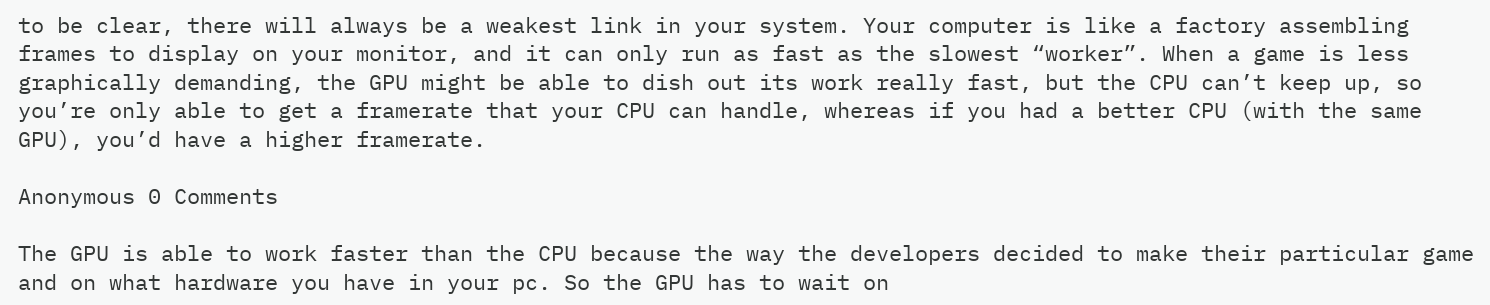to be clear, there will always be a weakest link in your system. Your computer is like a factory assembling frames to display on your monitor, and it can only run as fast as the slowest “worker”. When a game is less graphically demanding, the GPU might be able to dish out its work really fast, but the CPU can’t keep up, so you’re only able to get a framerate that your CPU can handle, whereas if you had a better CPU (with the same GPU), you’d have a higher framerate.

Anonymous 0 Comments

The GPU is able to work faster than the CPU because the way the developers decided to make their particular game and on what hardware you have in your pc. So the GPU has to wait on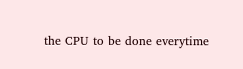the CPU to be done everytime